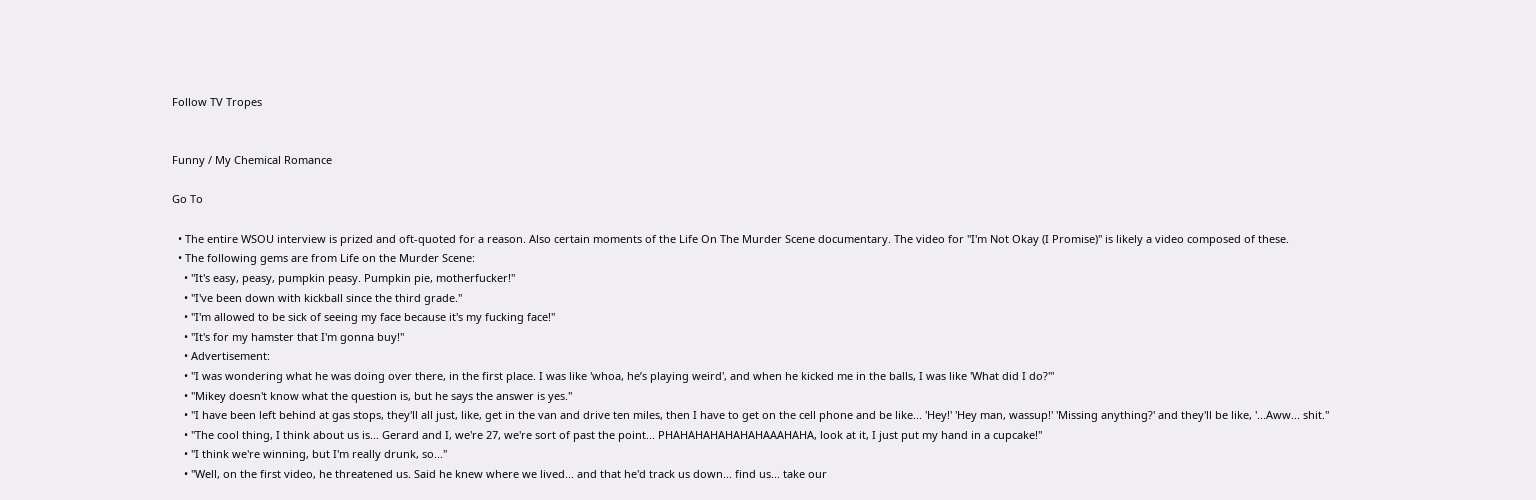Follow TV Tropes


Funny / My Chemical Romance

Go To

  • The entire WSOU interview is prized and oft-quoted for a reason. Also certain moments of the Life On The Murder Scene documentary. The video for "I'm Not Okay (I Promise)" is likely a video composed of these.
  • The following gems are from Life on the Murder Scene:
    • "It's easy, peasy, pumpkin peasy. Pumpkin pie, motherfucker!"
    • "I've been down with kickball since the third grade."
    • "I'm allowed to be sick of seeing my face because it's my fucking face!"
    • "It's for my hamster that I'm gonna buy!"
    • Advertisement:
    • "I was wondering what he was doing over there, in the first place. I was like 'whoa, he’s playing weird', and when he kicked me in the balls, I was like 'What did I do?'"
    • "Mikey doesn't know what the question is, but he says the answer is yes."
    • "I have been left behind at gas stops, they'll all just, like, get in the van and drive ten miles, then I have to get on the cell phone and be like... 'Hey!' 'Hey man, wassup!' 'Missing anything?' and they'll be like, '...Aww... shit."
    • "The cool thing, I think about us is... Gerard and I, we're 27, we're sort of past the point... PHAHAHAHAHAHAHAAAHAHA, look at it, I just put my hand in a cupcake!"
    • "I think we're winning, but I'm really drunk, so..."
    • "Well, on the first video, he threatened us. Said he knew where we lived... and that he'd track us down... find us... take our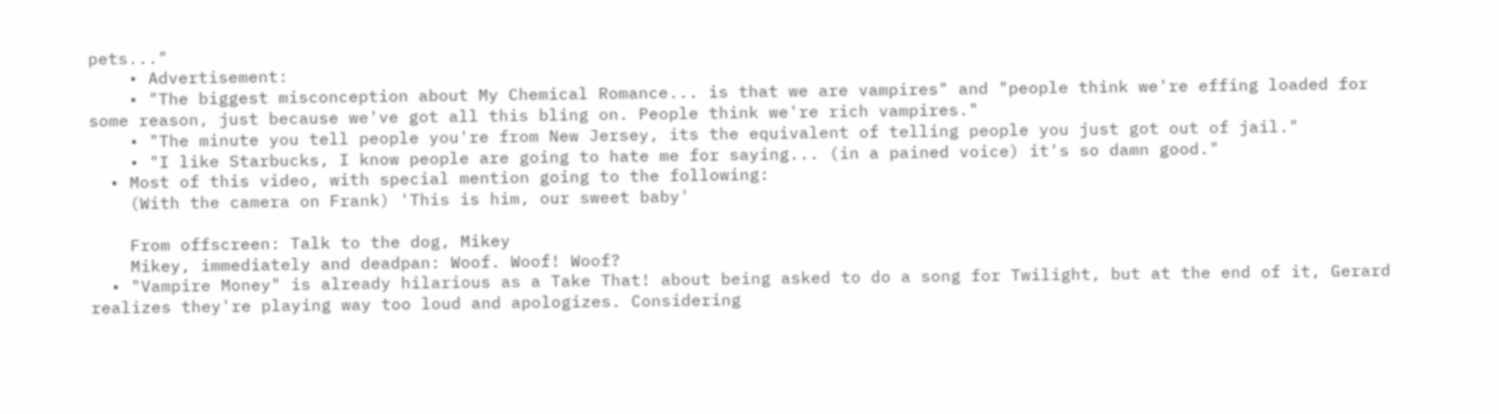pets..."
    • Advertisement:
    • "The biggest misconception about My Chemical Romance... is that we are vampires" and "people think we're effing loaded for some reason, just because we've got all this bling on. People think we're rich vampires."
    • "The minute you tell people you're from New Jersey, its the equivalent of telling people you just got out of jail."
    • "I like Starbucks, I know people are going to hate me for saying... (in a pained voice) it's so damn good."
  • Most of this video, with special mention going to the following:
    (With the camera on Frank) 'This is him, our sweet baby'

    From offscreen: Talk to the dog, Mikey
    Mikey, immediately and deadpan: Woof. Woof! Woof?
  • "Vampire Money" is already hilarious as a Take That! about being asked to do a song for Twilight, but at the end of it, Gerard realizes they're playing way too loud and apologizes. Considering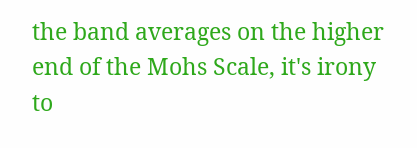the band averages on the higher end of the Mohs Scale, it's irony to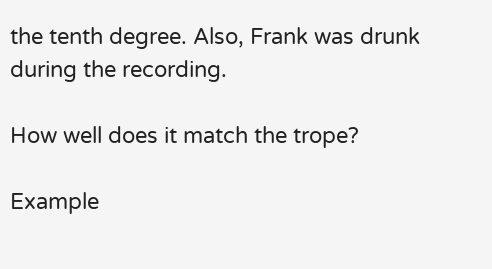the tenth degree. Also, Frank was drunk during the recording.

How well does it match the trope?

Example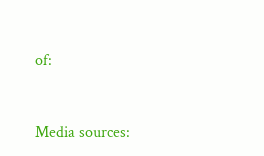of:


Media sources: